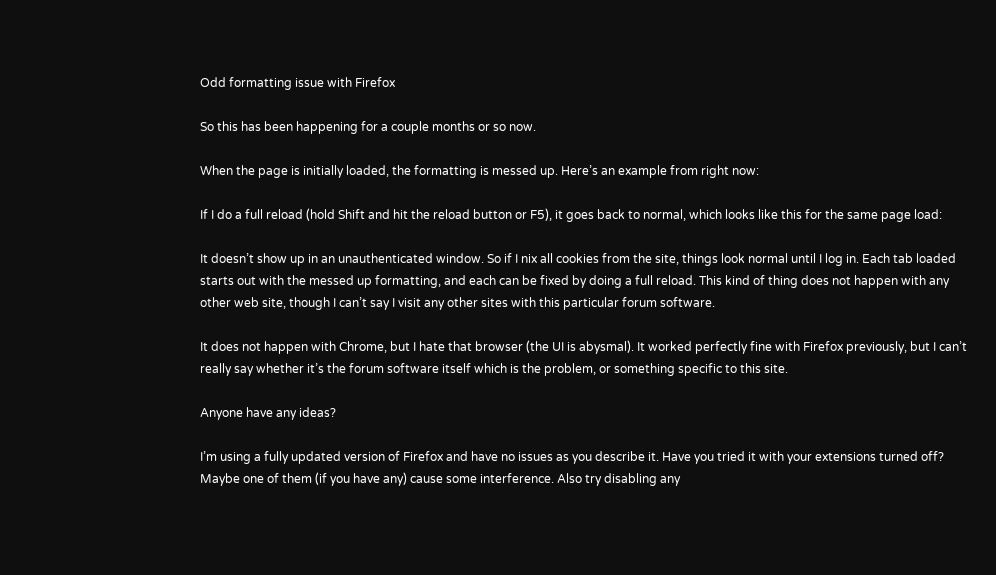Odd formatting issue with Firefox

So this has been happening for a couple months or so now.

When the page is initially loaded, the formatting is messed up. Here’s an example from right now:

If I do a full reload (hold Shift and hit the reload button or F5), it goes back to normal, which looks like this for the same page load:

It doesn’t show up in an unauthenticated window. So if I nix all cookies from the site, things look normal until I log in. Each tab loaded starts out with the messed up formatting, and each can be fixed by doing a full reload. This kind of thing does not happen with any other web site, though I can’t say I visit any other sites with this particular forum software.

It does not happen with Chrome, but I hate that browser (the UI is abysmal). It worked perfectly fine with Firefox previously, but I can’t really say whether it’s the forum software itself which is the problem, or something specific to this site.

Anyone have any ideas?

I’m using a fully updated version of Firefox and have no issues as you describe it. Have you tried it with your extensions turned off? Maybe one of them (if you have any) cause some interference. Also try disabling any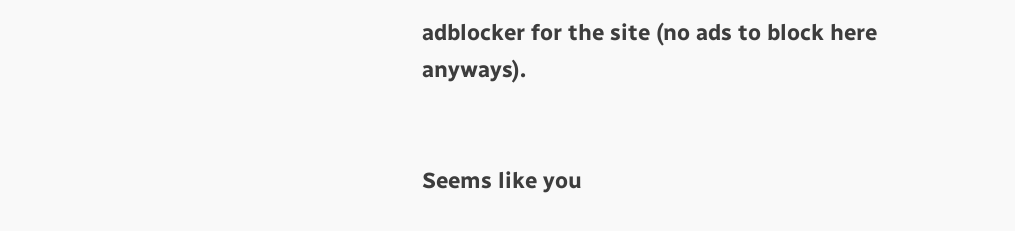adblocker for the site (no ads to block here anyways).


Seems like you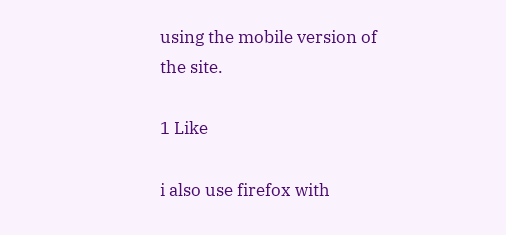using the mobile version of the site.

1 Like

i also use firefox with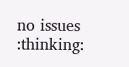no issues :thinking: